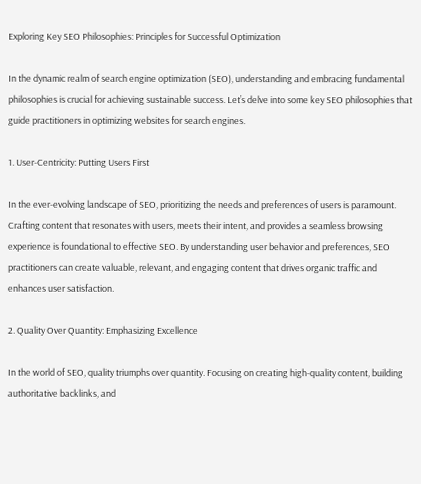Exploring Key SEO Philosophies: Principles for Successful Optimization

In the dynamic realm of search engine optimization (SEO), understanding and embracing fundamental philosophies is crucial for achieving sustainable success. Let’s delve into some key SEO philosophies that guide practitioners in optimizing websites for search engines.

1. User-Centricity: Putting Users First

In the ever-evolving landscape of SEO, prioritizing the needs and preferences of users is paramount. Crafting content that resonates with users, meets their intent, and provides a seamless browsing experience is foundational to effective SEO. By understanding user behavior and preferences, SEO practitioners can create valuable, relevant, and engaging content that drives organic traffic and enhances user satisfaction.

2. Quality Over Quantity: Emphasizing Excellence

In the world of SEO, quality triumphs over quantity. Focusing on creating high-quality content, building authoritative backlinks, and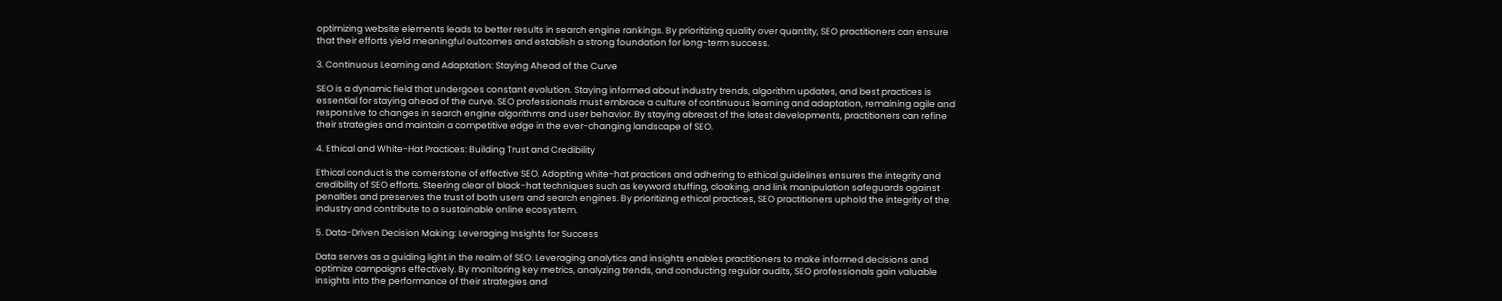optimizing website elements leads to better results in search engine rankings. By prioritizing quality over quantity, SEO practitioners can ensure that their efforts yield meaningful outcomes and establish a strong foundation for long-term success.

3. Continuous Learning and Adaptation: Staying Ahead of the Curve

SEO is a dynamic field that undergoes constant evolution. Staying informed about industry trends, algorithm updates, and best practices is essential for staying ahead of the curve. SEO professionals must embrace a culture of continuous learning and adaptation, remaining agile and responsive to changes in search engine algorithms and user behavior. By staying abreast of the latest developments, practitioners can refine their strategies and maintain a competitive edge in the ever-changing landscape of SEO.

4. Ethical and White-Hat Practices: Building Trust and Credibility

Ethical conduct is the cornerstone of effective SEO. Adopting white-hat practices and adhering to ethical guidelines ensures the integrity and credibility of SEO efforts. Steering clear of black-hat techniques such as keyword stuffing, cloaking, and link manipulation safeguards against penalties and preserves the trust of both users and search engines. By prioritizing ethical practices, SEO practitioners uphold the integrity of the industry and contribute to a sustainable online ecosystem.

5. Data-Driven Decision Making: Leveraging Insights for Success

Data serves as a guiding light in the realm of SEO. Leveraging analytics and insights enables practitioners to make informed decisions and optimize campaigns effectively. By monitoring key metrics, analyzing trends, and conducting regular audits, SEO professionals gain valuable insights into the performance of their strategies and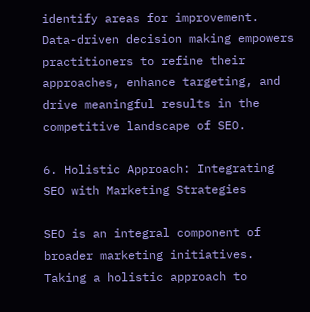identify areas for improvement. Data-driven decision making empowers practitioners to refine their approaches, enhance targeting, and drive meaningful results in the competitive landscape of SEO.

6. Holistic Approach: Integrating SEO with Marketing Strategies

SEO is an integral component of broader marketing initiatives. Taking a holistic approach to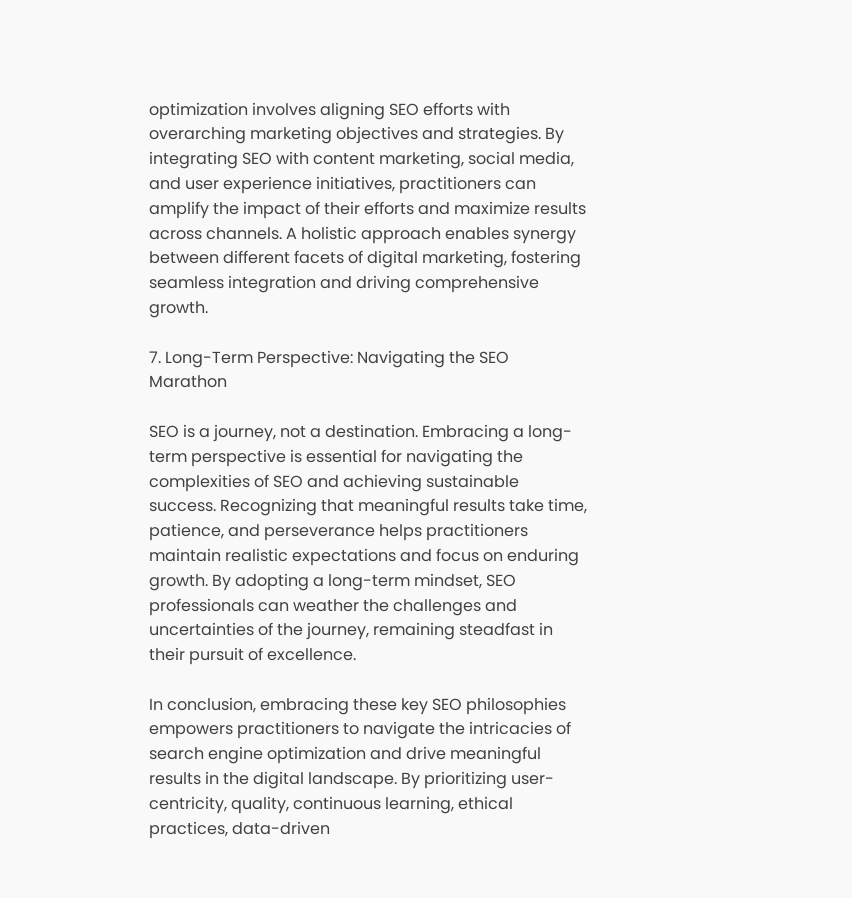optimization involves aligning SEO efforts with overarching marketing objectives and strategies. By integrating SEO with content marketing, social media, and user experience initiatives, practitioners can amplify the impact of their efforts and maximize results across channels. A holistic approach enables synergy between different facets of digital marketing, fostering seamless integration and driving comprehensive growth.

7. Long-Term Perspective: Navigating the SEO Marathon

SEO is a journey, not a destination. Embracing a long-term perspective is essential for navigating the complexities of SEO and achieving sustainable success. Recognizing that meaningful results take time, patience, and perseverance helps practitioners maintain realistic expectations and focus on enduring growth. By adopting a long-term mindset, SEO professionals can weather the challenges and uncertainties of the journey, remaining steadfast in their pursuit of excellence.

In conclusion, embracing these key SEO philosophies empowers practitioners to navigate the intricacies of search engine optimization and drive meaningful results in the digital landscape. By prioritizing user-centricity, quality, continuous learning, ethical practices, data-driven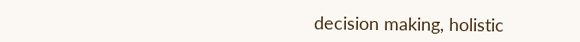decision making, holistic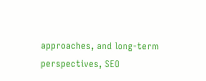approaches, and long-term perspectives, SEO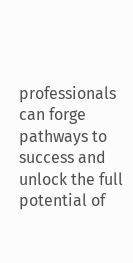professionals can forge pathways to success and unlock the full potential of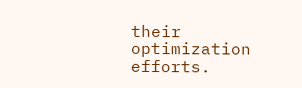their optimization efforts.